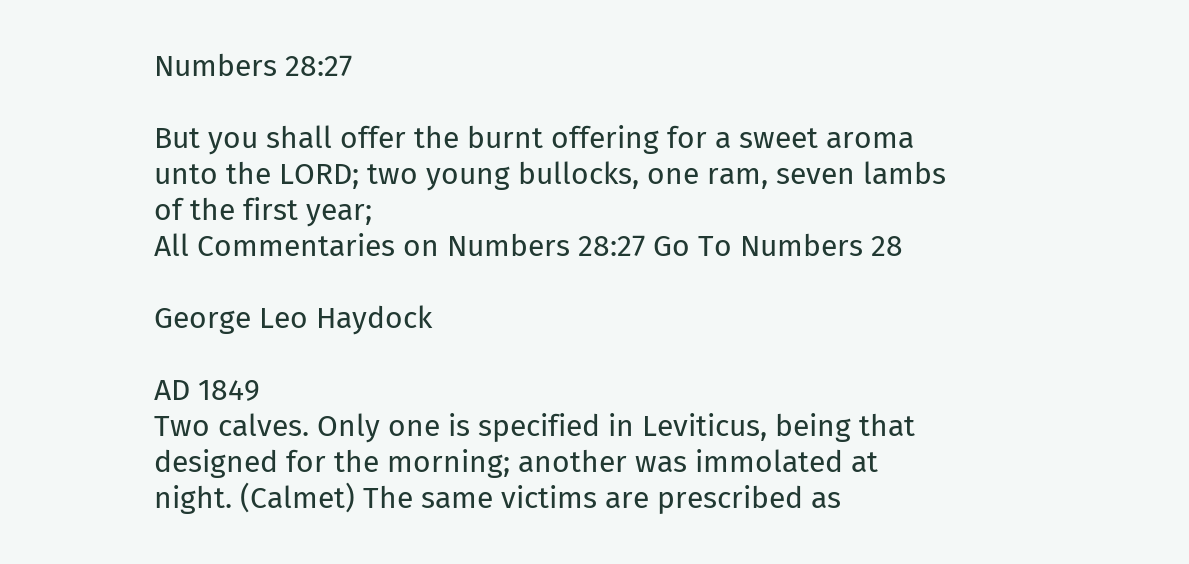Numbers 28:27

But you shall offer the burnt offering for a sweet aroma unto the LORD; two young bullocks, one ram, seven lambs of the first year;
All Commentaries on Numbers 28:27 Go To Numbers 28

George Leo Haydock

AD 1849
Two calves. Only one is specified in Leviticus, being that designed for the morning; another was immolated at night. (Calmet) The same victims are prescribed as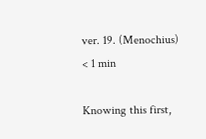ver. 19. (Menochius)
< 1 min

Knowing this first,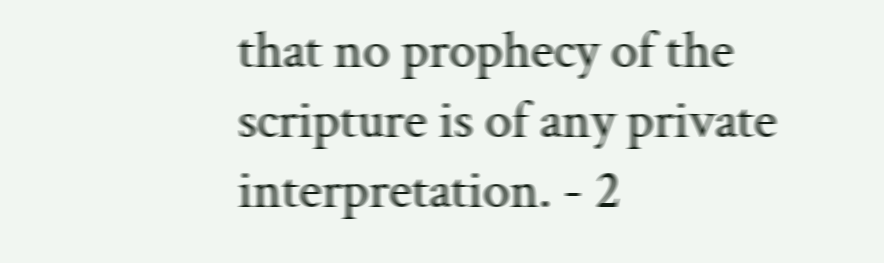that no prophecy of the scripture is of any private interpretation. - 2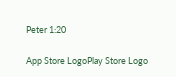Peter 1:20

App Store LogoPlay Store Logo